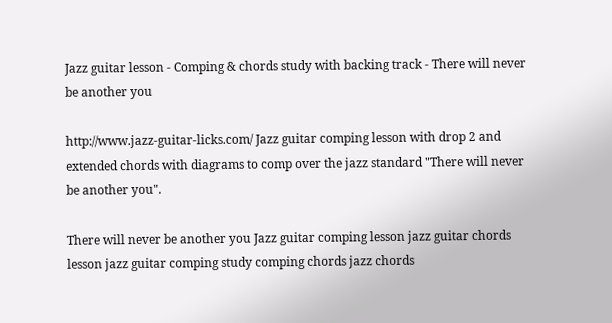Jazz guitar lesson - Comping & chords study with backing track - There will never be another you

http://www.jazz-guitar-licks.com/ Jazz guitar comping lesson with drop 2 and extended chords with diagrams to comp over the jazz standard "There will never be another you".

There will never be another you Jazz guitar comping lesson jazz guitar chords lesson jazz guitar comping study comping chords jazz chords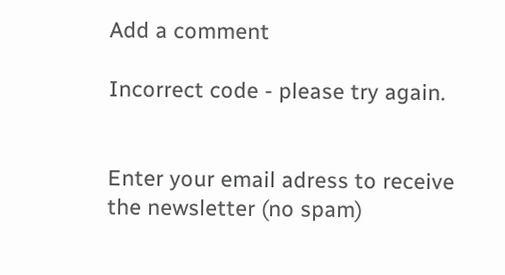Add a comment

Incorrect code - please try again.


Enter your email adress to receive the newsletter (no spam)